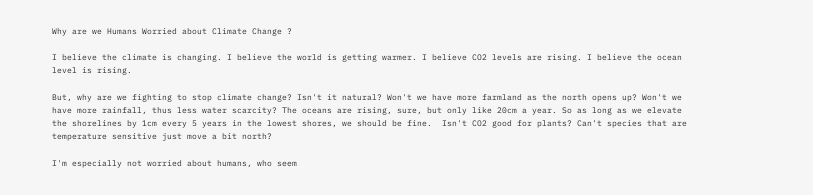Why are we Humans Worried about Climate Change ?

I believe the climate is changing. I believe the world is getting warmer. I believe CO2 levels are rising. I believe the ocean level is rising.

But, why are we fighting to stop climate change? Isn't it natural? Won't we have more farmland as the north opens up? Won't we have more rainfall, thus less water scarcity? The oceans are rising, sure, but only like 20cm a year. So as long as we elevate the shorelines by 1cm every 5 years in the lowest shores, we should be fine.  Isn't CO2 good for plants? Can't species that are temperature sensitive just move a bit north?

I'm especially not worried about humans, who seem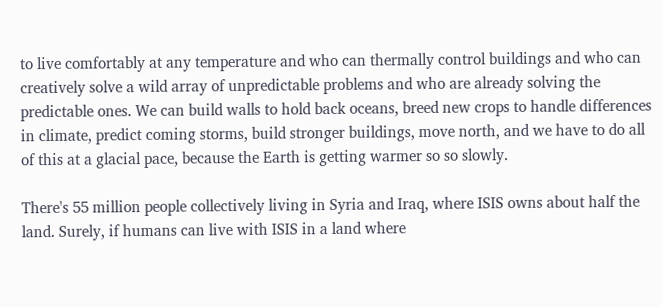to live comfortably at any temperature and who can thermally control buildings and who can creatively solve a wild array of unpredictable problems and who are already solving the predictable ones. We can build walls to hold back oceans, breed new crops to handle differences in climate, predict coming storms, build stronger buildings, move north, and we have to do all of this at a glacial pace, because the Earth is getting warmer so so slowly.

There's 55 million people collectively living in Syria and Iraq, where ISIS owns about half the land. Surely, if humans can live with ISIS in a land where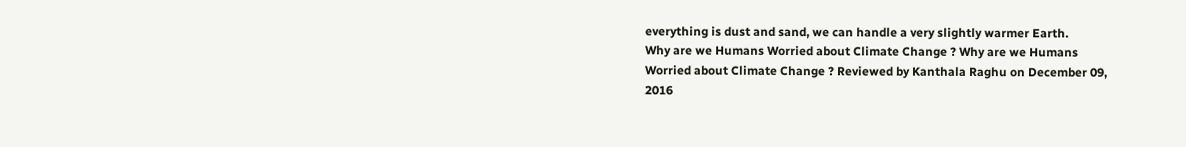everything is dust and sand, we can handle a very slightly warmer Earth.
Why are we Humans Worried about Climate Change ? Why are we Humans Worried about Climate Change ? Reviewed by Kanthala Raghu on December 09, 2016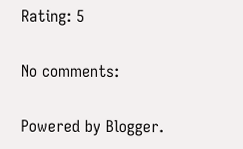Rating: 5

No comments:

Powered by Blogger.